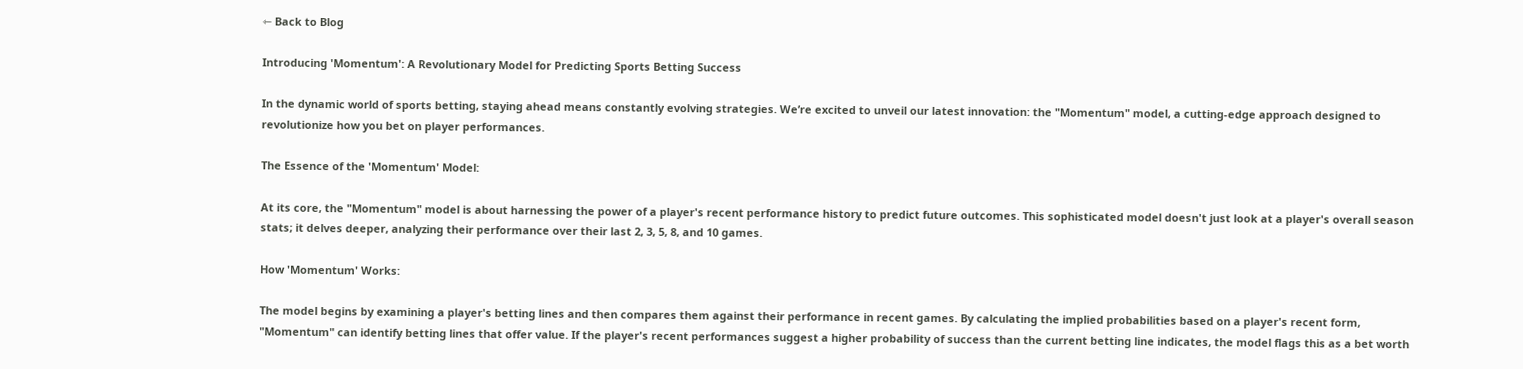⇽ Back to Blog

Introducing 'Momentum': A Revolutionary Model for Predicting Sports Betting Success

In the dynamic world of sports betting, staying ahead means constantly evolving strategies. We’re excited to unveil our latest innovation: the "Momentum" model, a cutting-edge approach designed to revolutionize how you bet on player performances.

The Essence of the 'Momentum' Model:

At its core, the "Momentum" model is about harnessing the power of a player's recent performance history to predict future outcomes. This sophisticated model doesn't just look at a player's overall season stats; it delves deeper, analyzing their performance over their last 2, 3, 5, 8, and 10 games.

How 'Momentum' Works:

The model begins by examining a player's betting lines and then compares them against their performance in recent games. By calculating the implied probabilities based on a player's recent form, "Momentum" can identify betting lines that offer value. If the player's recent performances suggest a higher probability of success than the current betting line indicates, the model flags this as a bet worth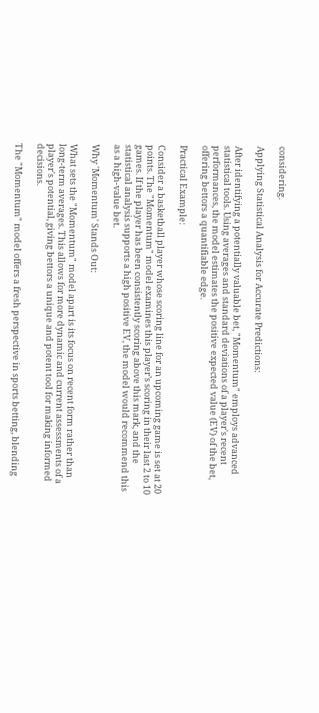considering.

Applying Statistical Analysis for Accurate Predictions:

After identifying a potentially valuable bet, "Momentum" employs advanced statistical tools. Using averages and standard deviations of a player's recent performances, the model estimates the positive expected value (EV) of the bet, offering bettors a quantifiable edge.

Practical Example:

Consider a basketball player whose scoring line for an upcoming game is set at 20 points. The "Momentum" model examines this player’s scoring in their last 2 to 10 games. If the player has been consistently scoring above this mark, and the statistical analysis supports a high positive EV, the model would recommend this as a high-value bet.

Why 'Momentum' Stands Out:

What sets the "Momentum" model apart is its focus on recent form rather than long-term averages. This allows for more dynamic and current assessments of a player's potential, giving bettors a unique and potent tool for making informed decisions.

The "Momentum" model offers a fresh perspective in sports betting, blending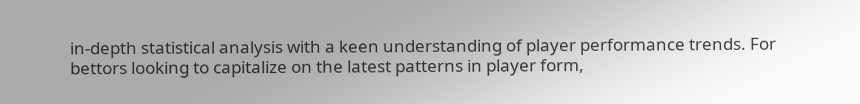in-depth statistical analysis with a keen understanding of player performance trends. For bettors looking to capitalize on the latest patterns in player form,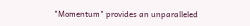"Momentum" provides an unparalleled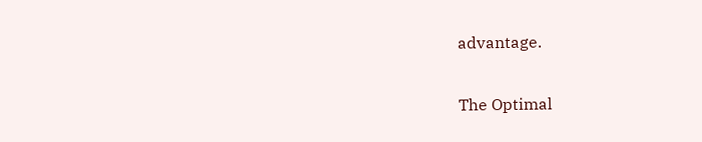advantage.


The Optimal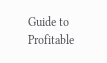Guide to Profitable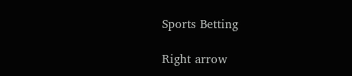Sports Betting

Right arrow